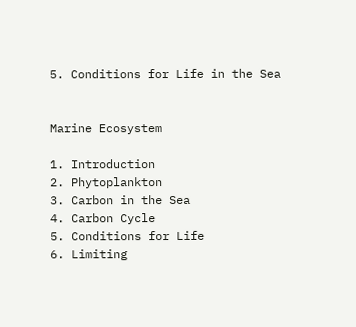5. Conditions for Life in the Sea


Marine Ecosystem

1. Introduction
2. Phytoplankton
3. Carbon in the Sea
4. Carbon Cycle
5. Conditions for Life
6. Limiting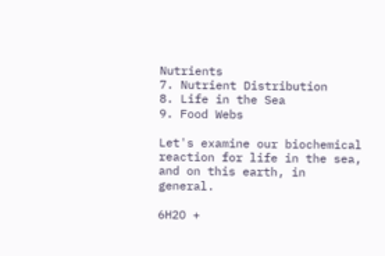Nutrients
7. Nutrient Distribution
8. Life in the Sea
9. Food Webs

Let's examine our biochemical reaction for life in the sea, and on this earth, in general.

6H2O +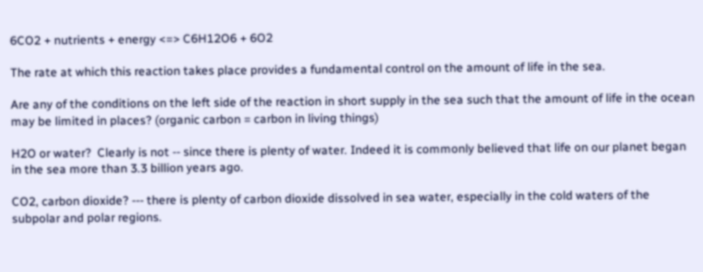6CO2 + nutrients + energy <=> C6H12O6 + 6O2

The rate at which this reaction takes place provides a fundamental control on the amount of life in the sea.

Are any of the conditions on the left side of the reaction in short supply in the sea such that the amount of life in the ocean may be limited in places? (organic carbon = carbon in living things)

H2O or water?  Clearly is not -- since there is plenty of water. Indeed it is commonly believed that life on our planet began in the sea more than 3.3 billion years ago.

CO2, carbon dioxide? --- there is plenty of carbon dioxide dissolved in sea water, especially in the cold waters of the subpolar and polar regions.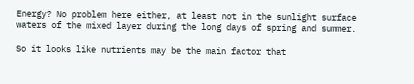Energy? No problem here either, at least not in the sunlight surface waters of the mixed layer during the long days of spring and summer.

So it looks like nutrients may be the main factor that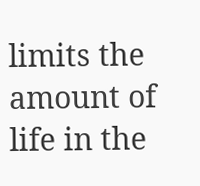limits the amount of life in the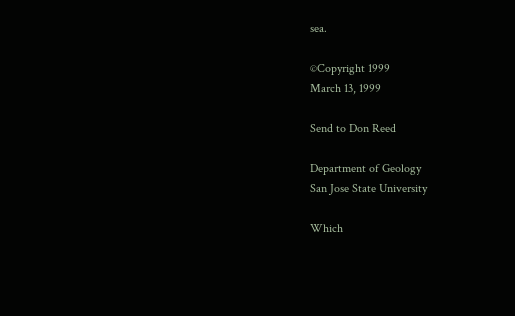sea.

©Copyright 1999
March 13, 1999

Send to Don Reed

Department of Geology
San Jose State University

Which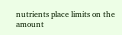nutrients place limits on the amount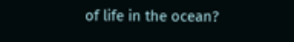of life in the ocean?